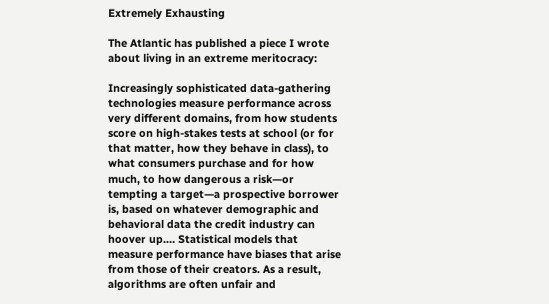Extremely Exhausting

The Atlantic has published a piece I wrote about living in an extreme meritocracy:

Increasingly sophisticated data-gathering technologies measure performance across very different domains, from how students score on high-stakes tests at school (or for that matter, how they behave in class), to what consumers purchase and for how much, to how dangerous a risk—or tempting a target—a prospective borrower is, based on whatever demographic and behavioral data the credit industry can hoover up.… Statistical models that measure performance have biases that arise from those of their creators. As a result, algorithms are often unfair and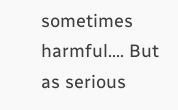sometimes harmful.… But as serious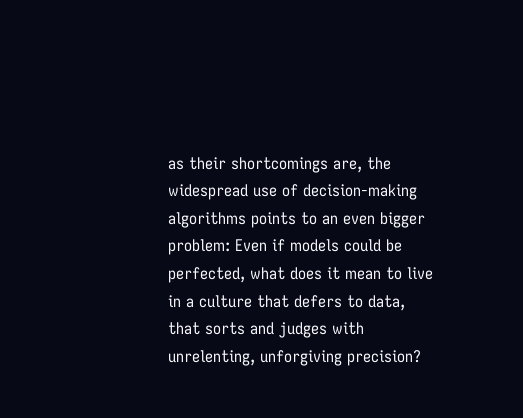as their shortcomings are, the widespread use of decision-making algorithms points to an even bigger problem: Even if models could be perfected, what does it mean to live in a culture that defers to data, that sorts and judges with unrelenting, unforgiving precision?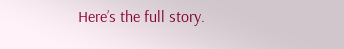Here’s the full story.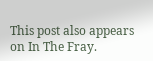This post also appears on In The Fray.